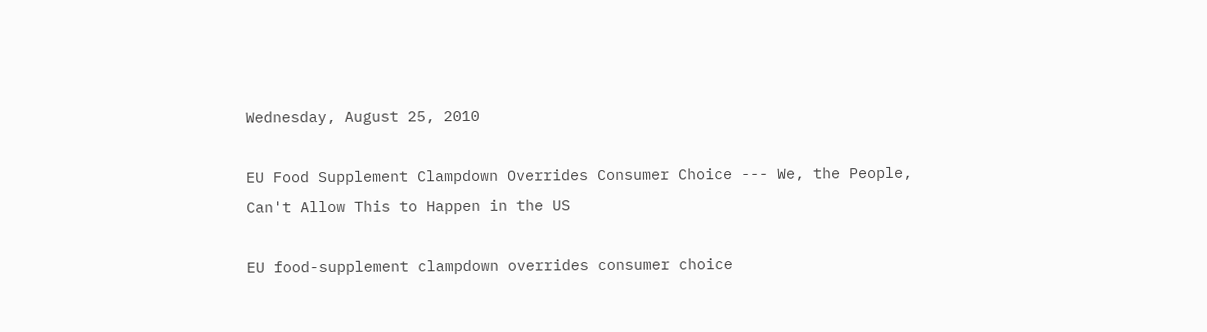Wednesday, August 25, 2010

EU Food Supplement Clampdown Overrides Consumer Choice --- We, the People, Can't Allow This to Happen in the US

EU food-supplement clampdown overrides consumer choice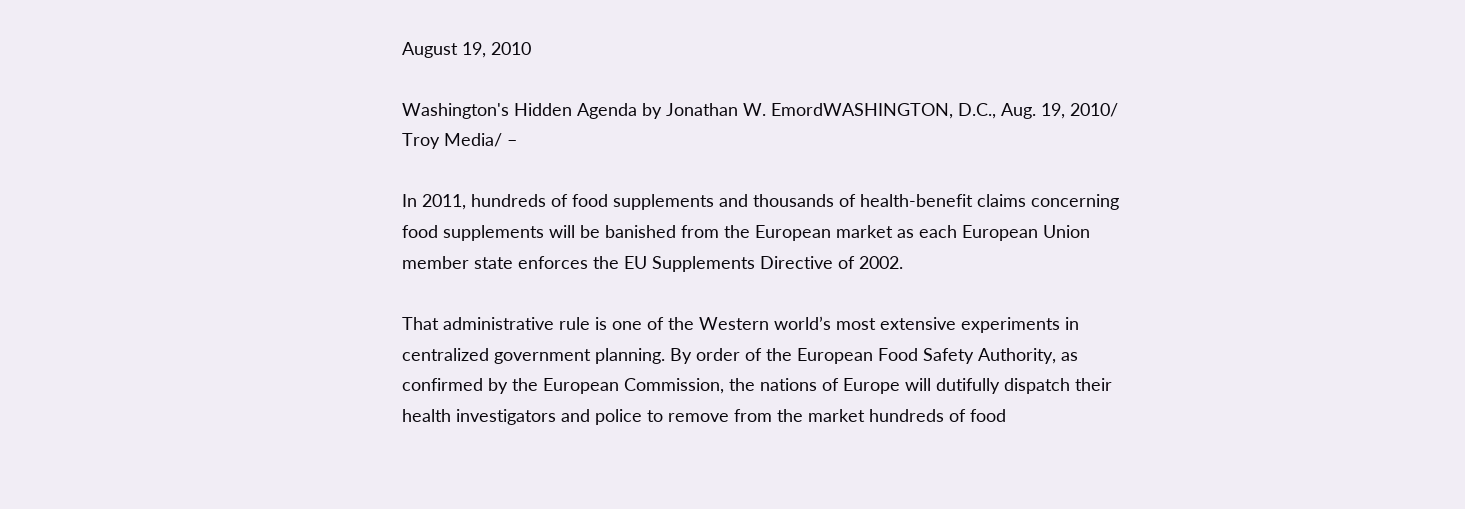August 19, 2010

Washington's Hidden Agenda by Jonathan W. EmordWASHINGTON, D.C., Aug. 19, 2010/ Troy Media/ –

In 2011, hundreds of food supplements and thousands of health-benefit claims concerning food supplements will be banished from the European market as each European Union member state enforces the EU Supplements Directive of 2002.

That administrative rule is one of the Western world’s most extensive experiments in centralized government planning. By order of the European Food Safety Authority, as confirmed by the European Commission, the nations of Europe will dutifully dispatch their health investigators and police to remove from the market hundreds of food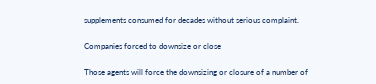supplements consumed for decades without serious complaint.

Companies forced to downsize or close

Those agents will force the downsizing or closure of a number of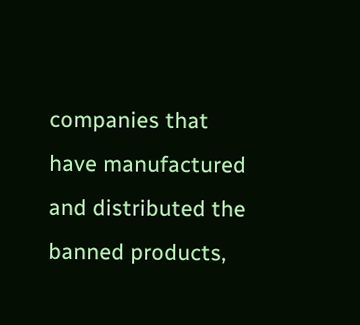companies that have manufactured and distributed the banned products,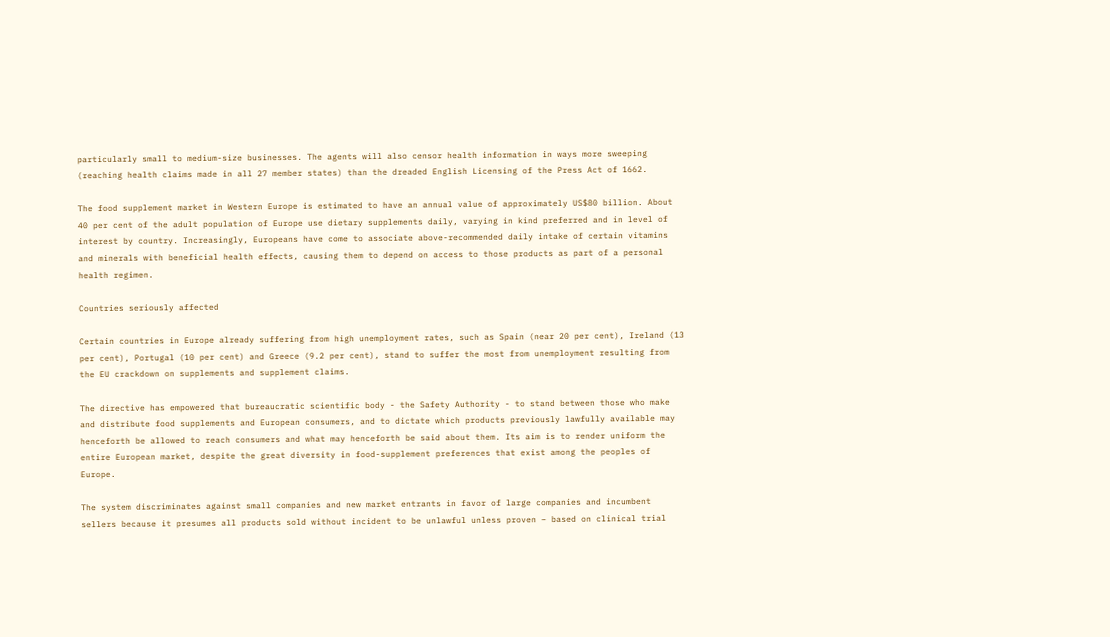particularly small to medium-size businesses. The agents will also censor health information in ways more sweeping (reaching health claims made in all 27 member states) than the dreaded English Licensing of the Press Act of 1662.

The food supplement market in Western Europe is estimated to have an annual value of approximately US$80 billion. About 40 per cent of the adult population of Europe use dietary supplements daily, varying in kind preferred and in level of interest by country. Increasingly, Europeans have come to associate above-recommended daily intake of certain vitamins and minerals with beneficial health effects, causing them to depend on access to those products as part of a personal health regimen.

Countries seriously affected

Certain countries in Europe already suffering from high unemployment rates, such as Spain (near 20 per cent), Ireland (13 per cent), Portugal (10 per cent) and Greece (9.2 per cent), stand to suffer the most from unemployment resulting from the EU crackdown on supplements and supplement claims.

The directive has empowered that bureaucratic scientific body - the Safety Authority - to stand between those who make and distribute food supplements and European consumers, and to dictate which products previously lawfully available may henceforth be allowed to reach consumers and what may henceforth be said about them. Its aim is to render uniform the entire European market, despite the great diversity in food-supplement preferences that exist among the peoples of Europe.

The system discriminates against small companies and new market entrants in favor of large companies and incumbent sellers because it presumes all products sold without incident to be unlawful unless proven – based on clinical trial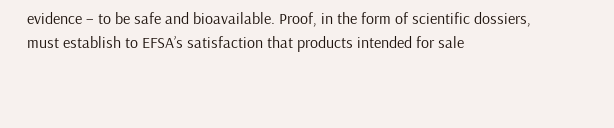evidence – to be safe and bioavailable. Proof, in the form of scientific dossiers, must establish to EFSA’s satisfaction that products intended for sale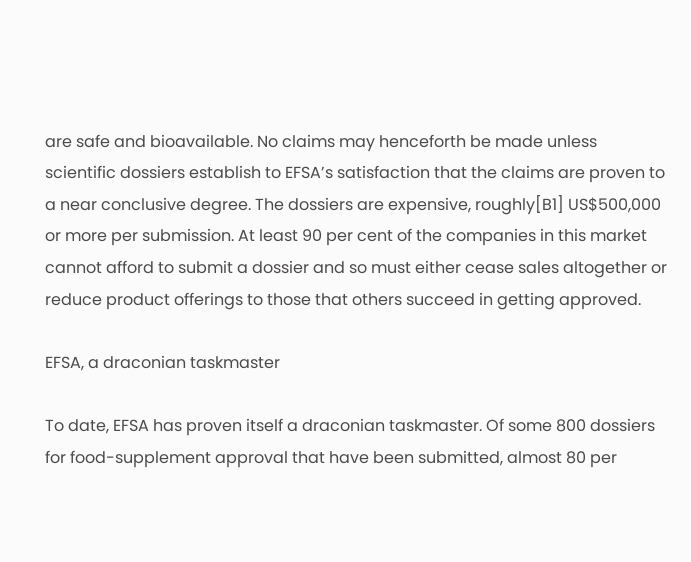are safe and bioavailable. No claims may henceforth be made unless scientific dossiers establish to EFSA’s satisfaction that the claims are proven to a near conclusive degree. The dossiers are expensive, roughly[B1] US$500,000 or more per submission. At least 90 per cent of the companies in this market cannot afford to submit a dossier and so must either cease sales altogether or reduce product offerings to those that others succeed in getting approved.

EFSA, a draconian taskmaster

To date, EFSA has proven itself a draconian taskmaster. Of some 800 dossiers for food-supplement approval that have been submitted, almost 80 per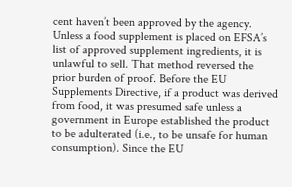cent haven’t been approved by the agency. Unless a food supplement is placed on EFSA’s list of approved supplement ingredients, it is unlawful to sell. That method reversed the prior burden of proof. Before the EU Supplements Directive, if a product was derived from food, it was presumed safe unless a government in Europe established the product to be adulterated (i.e., to be unsafe for human consumption). Since the EU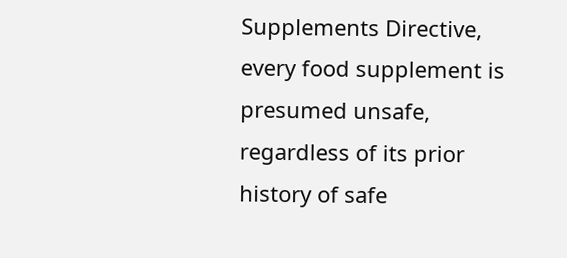Supplements Directive, every food supplement is presumed unsafe, regardless of its prior history of safe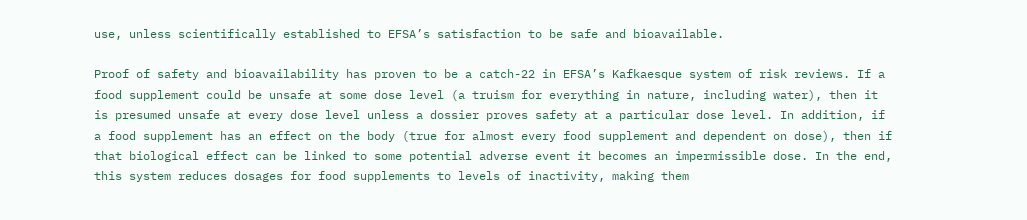use, unless scientifically established to EFSA’s satisfaction to be safe and bioavailable.

Proof of safety and bioavailability has proven to be a catch-22 in EFSA’s Kafkaesque system of risk reviews. If a food supplement could be unsafe at some dose level (a truism for everything in nature, including water), then it is presumed unsafe at every dose level unless a dossier proves safety at a particular dose level. In addition, if a food supplement has an effect on the body (true for almost every food supplement and dependent on dose), then if that biological effect can be linked to some potential adverse event it becomes an impermissible dose. In the end, this system reduces dosages for food supplements to levels of inactivity, making them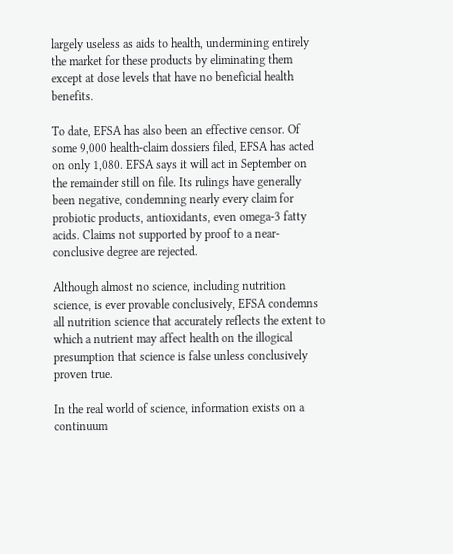largely useless as aids to health, undermining entirely the market for these products by eliminating them except at dose levels that have no beneficial health benefits.

To date, EFSA has also been an effective censor. Of some 9,000 health-claim dossiers filed, EFSA has acted on only 1,080. EFSA says it will act in September on the remainder still on file. Its rulings have generally been negative, condemning nearly every claim for probiotic products, antioxidants, even omega-3 fatty acids. Claims not supported by proof to a near-conclusive degree are rejected.

Although almost no science, including nutrition science, is ever provable conclusively, EFSA condemns all nutrition science that accurately reflects the extent to which a nutrient may affect health on the illogical presumption that science is false unless conclusively proven true.

In the real world of science, information exists on a continuum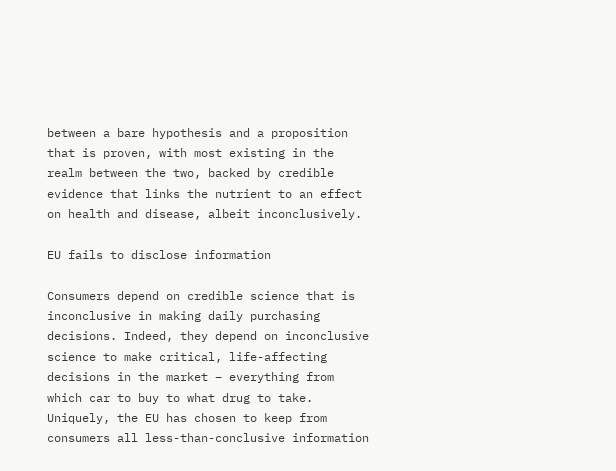between a bare hypothesis and a proposition that is proven, with most existing in the realm between the two, backed by credible evidence that links the nutrient to an effect on health and disease, albeit inconclusively.

EU fails to disclose information

Consumers depend on credible science that is inconclusive in making daily purchasing decisions. Indeed, they depend on inconclusive science to make critical, life-affecting decisions in the market – everything from which car to buy to what drug to take. Uniquely, the EU has chosen to keep from consumers all less-than-conclusive information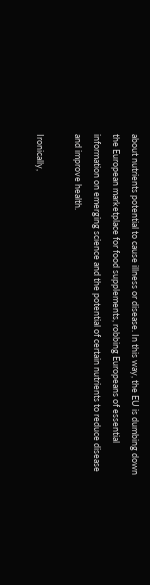about nutrients potential to cause illness or disease. In this way, the EU is dumbing down the European marketplace for food supplements, robbing Europeans of essential information on emerging science and the potential of certain nutrients to reduce disease and improve health.

Ironically,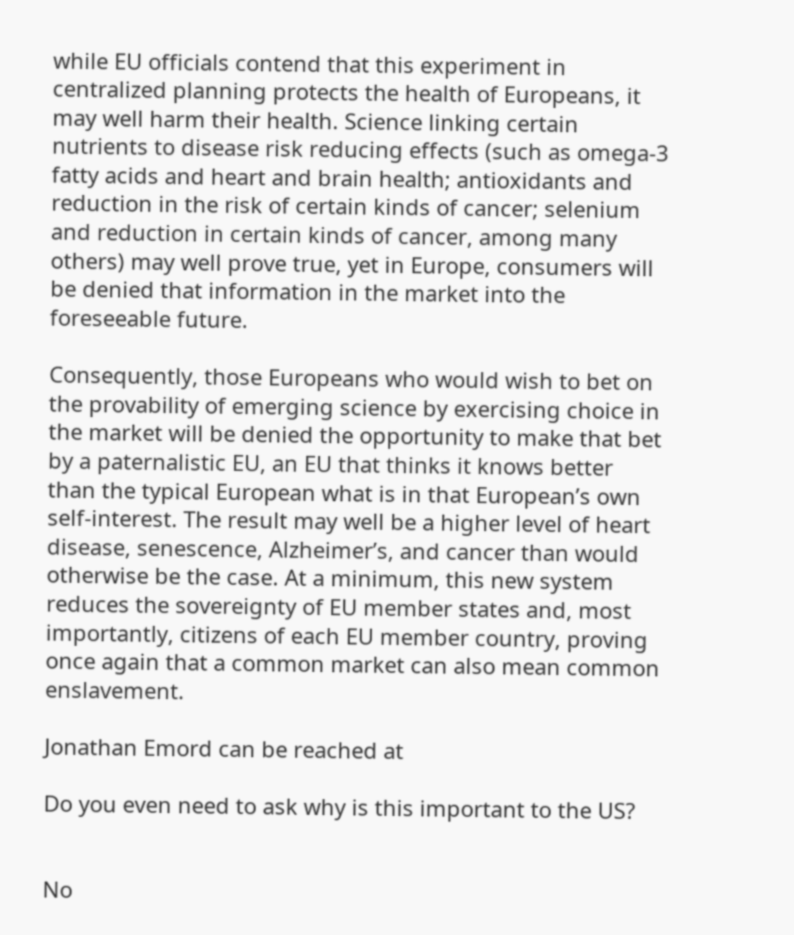while EU officials contend that this experiment in centralized planning protects the health of Europeans, it may well harm their health. Science linking certain nutrients to disease risk reducing effects (such as omega-3 fatty acids and heart and brain health; antioxidants and reduction in the risk of certain kinds of cancer; selenium and reduction in certain kinds of cancer, among many others) may well prove true, yet in Europe, consumers will be denied that information in the market into the foreseeable future.

Consequently, those Europeans who would wish to bet on the provability of emerging science by exercising choice in the market will be denied the opportunity to make that bet by a paternalistic EU, an EU that thinks it knows better than the typical European what is in that European’s own self-interest. The result may well be a higher level of heart disease, senescence, Alzheimer’s, and cancer than would otherwise be the case. At a minimum, this new system reduces the sovereignty of EU member states and, most importantly, citizens of each EU member country, proving once again that a common market can also mean common enslavement.

Jonathan Emord can be reached at

Do you even need to ask why is this important to the US?


No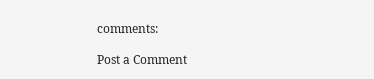comments:

Post a Comment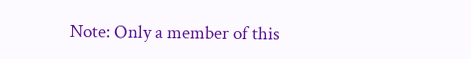Note: Only a member of this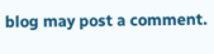blog may post a comment.